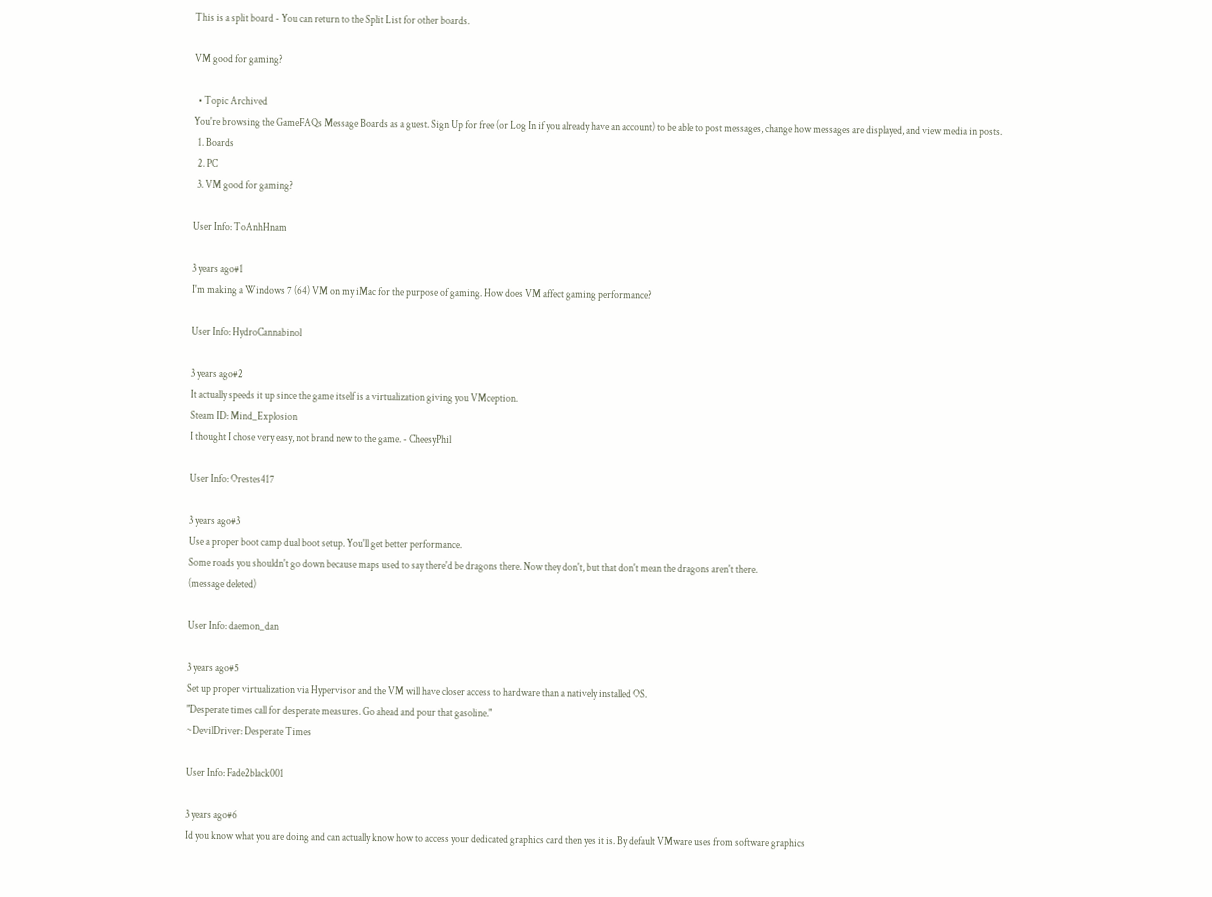This is a split board - You can return to the Split List for other boards.

VM good for gaming?

  • Topic Archived
You're browsing the GameFAQs Message Boards as a guest. Sign Up for free (or Log In if you already have an account) to be able to post messages, change how messages are displayed, and view media in posts.
  1. Boards
  2. PC
  3. VM good for gaming?

User Info: ToAnhHnam

3 years ago#1
I'm making a Windows 7 (64) VM on my iMac for the purpose of gaming. How does VM affect gaming performance?

User Info: HydroCannabinol

3 years ago#2
It actually speeds it up since the game itself is a virtualization giving you VMception.
Steam ID: Mind_Explosion
I thought I chose very easy, not brand new to the game. - CheesyPhil

User Info: Orestes417

3 years ago#3
Use a proper boot camp dual boot setup. You'll get better performance.
Some roads you shouldn't go down because maps used to say there'd be dragons there. Now they don't, but that don't mean the dragons aren't there.
(message deleted)

User Info: daemon_dan

3 years ago#5
Set up proper virtualization via Hypervisor and the VM will have closer access to hardware than a natively installed OS.
"Desperate times call for desperate measures. Go ahead and pour that gasoline."
~DevilDriver: Desperate Times

User Info: Fade2black001

3 years ago#6
Id you know what you are doing and can actually know how to access your dedicated graphics card then yes it is. By default VMware uses from software graphics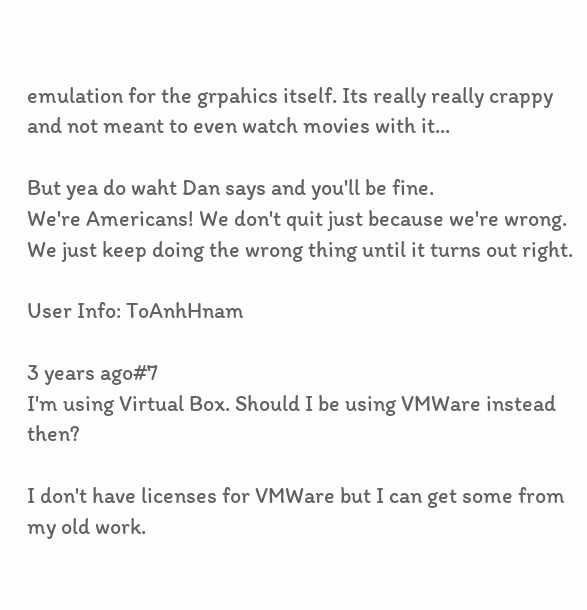emulation for the grpahics itself. Its really really crappy and not meant to even watch movies with it...

But yea do waht Dan says and you'll be fine.
We're Americans! We don't quit just because we're wrong.
We just keep doing the wrong thing until it turns out right.

User Info: ToAnhHnam

3 years ago#7
I'm using Virtual Box. Should I be using VMWare instead then?

I don't have licenses for VMWare but I can get some from my old work.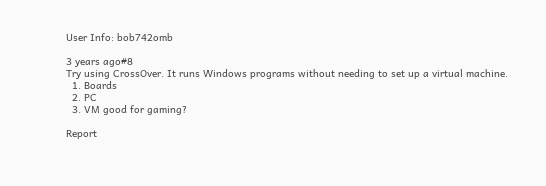User Info: bob742omb

3 years ago#8
Try using CrossOver. It runs Windows programs without needing to set up a virtual machine.
  1. Boards
  2. PC
  3. VM good for gaming?

Report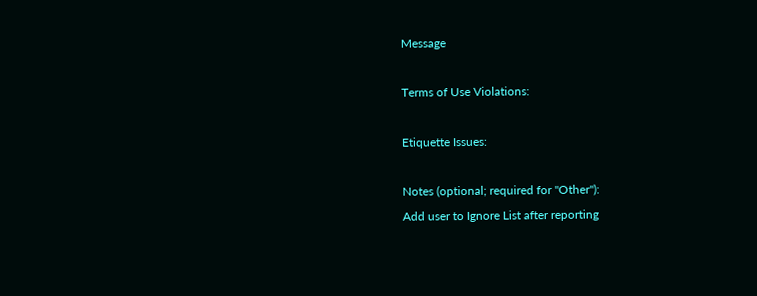Message

Terms of Use Violations:

Etiquette Issues:

Notes (optional; required for "Other"):
Add user to Ignore List after reporting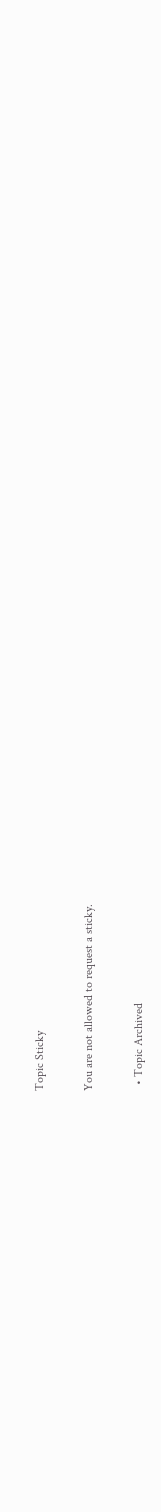Topic Sticky

You are not allowed to request a sticky.

  • Topic Archived